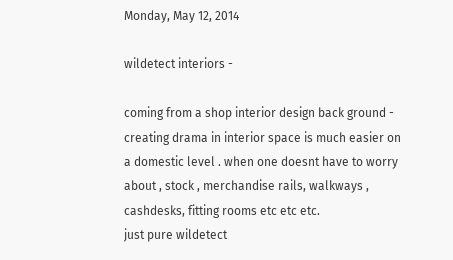Monday, May 12, 2014

wildetect interiors -

coming from a shop interior design back ground - creating drama in interior space is much easier on a domestic level . when one doesnt have to worry about , stock , merchandise rails, walkways , cashdesks, fitting rooms etc etc etc.
just pure wildetect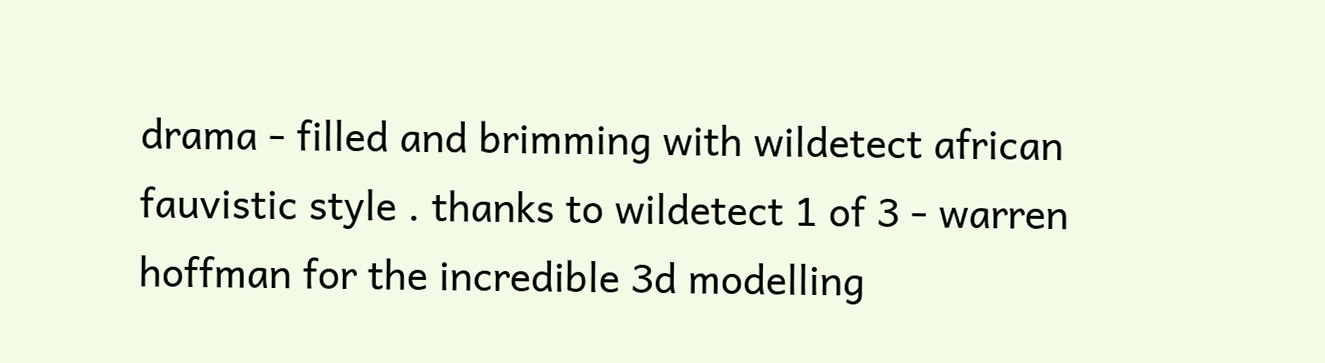drama - filled and brimming with wildetect african fauvistic style . thanks to wildetect 1 of 3 - warren hoffman for the incredible 3d modelling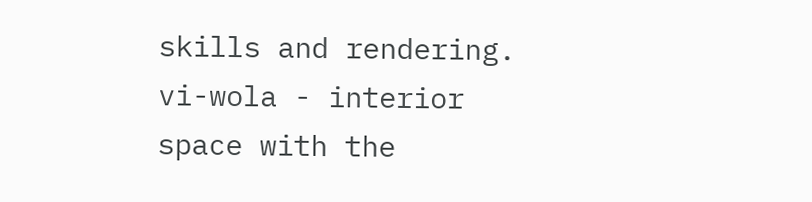skills and rendering. vi-wola - interior space with the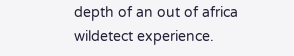depth of an out of africa wildetect experience.